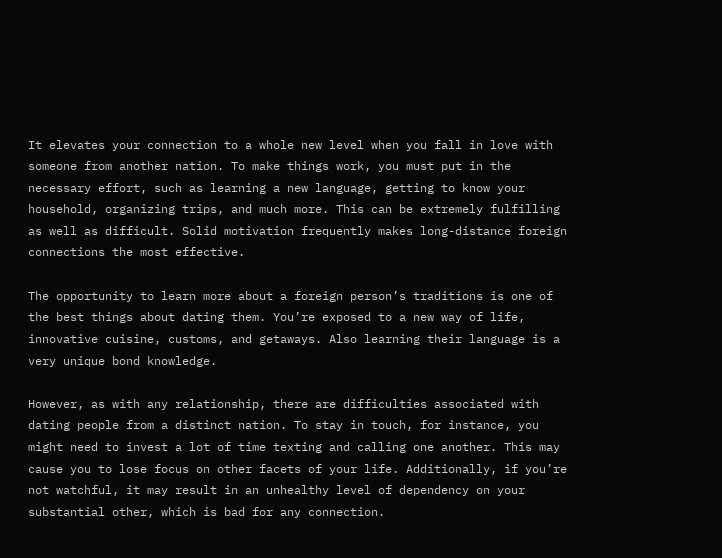It elevates your connection to a whole new level when you fall in love with someone from another nation. To make things work, you must put in the necessary effort, such as learning a new language, getting to know your household, organizing trips, and much more. This can be extremely fulfilling as well as difficult. Solid motivation frequently makes long-distance foreign connections the most effective.

The opportunity to learn more about a foreign person’s traditions is one of the best things about dating them. You’re exposed to a new way of life, innovative cuisine, customs, and getaways. Also learning their language is a very unique bond knowledge.

However, as with any relationship, there are difficulties associated with dating people from a distinct nation. To stay in touch, for instance, you might need to invest a lot of time texting and calling one another. This may cause you to lose focus on other facets of your life. Additionally, if you’re not watchful, it may result in an unhealthy level of dependency on your substantial other, which is bad for any connection.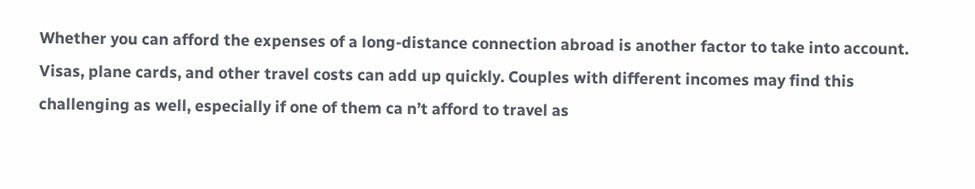Whether you can afford the expenses of a long-distance connection abroad is another factor to take into account. Visas, plane cards, and other travel costs can add up quickly. Couples with different incomes may find this challenging as well, especially if one of them ca n’t afford to travel as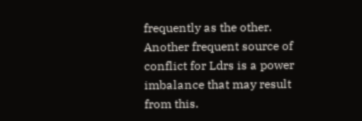frequently as the other. Another frequent source of conflict for Ldrs is a power imbalance that may result from this.